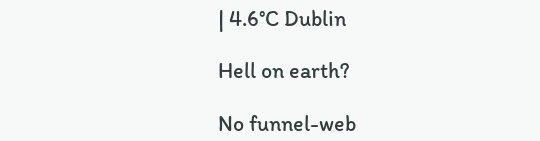| 4.6°C Dublin

Hell on earth?

No funnel-web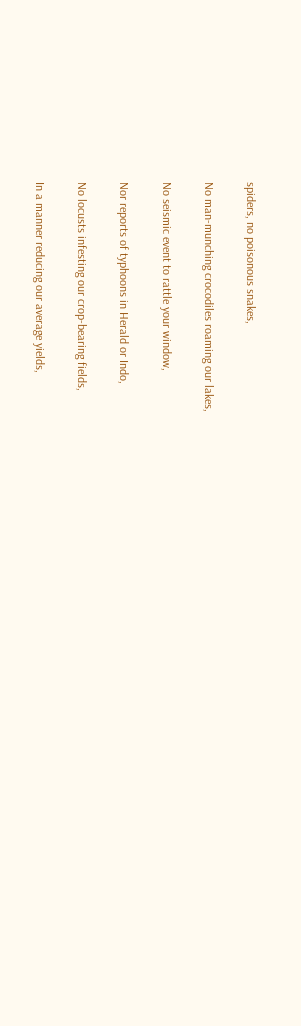spiders, no poisonous snakes,

No man-munching crocodiles roaming our lakes,

No seismic event to rattle your window,

Nor reports of typhoons in Herald or Indo,

No locusts infesting our crop-bearing fields,

In a manner reducing our average yields,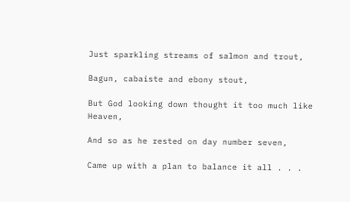Just sparkling streams of salmon and trout,

Bagun, cabaiste and ebony stout,

But God looking down thought it too much like Heaven,

And so as he rested on day number seven,

Came up with a plan to balance it all . . .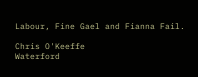Labour, Fine Gael and Fianna Fail.

Chris O'Keeffe
Waterford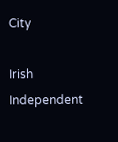City

Irish Independent